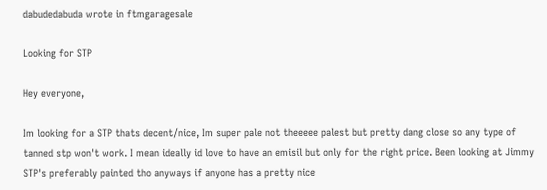dabudedabuda wrote in ftmgaragesale

Looking for STP

Hey everyone,

Im looking for a STP thats decent/nice, Im super pale not theeeee palest but pretty dang close so any type of tanned stp won't work. I mean ideally id love to have an emisil but only for the right price. Been looking at Jimmy STP's preferably painted tho anyways if anyone has a pretty nice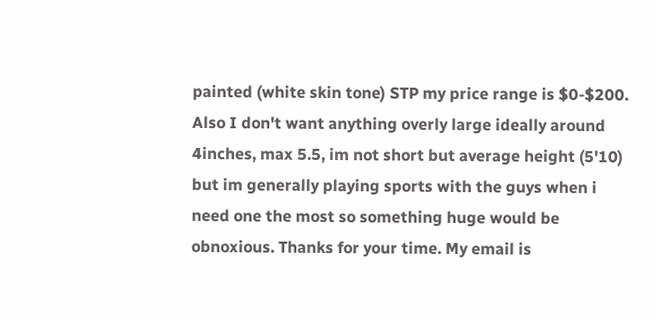painted (white skin tone) STP my price range is $0-$200. Also I don't want anything overly large ideally around 4inches, max 5.5, im not short but average height (5'10) but im generally playing sports with the guys when i need one the most so something huge would be obnoxious. Thanks for your time. My email is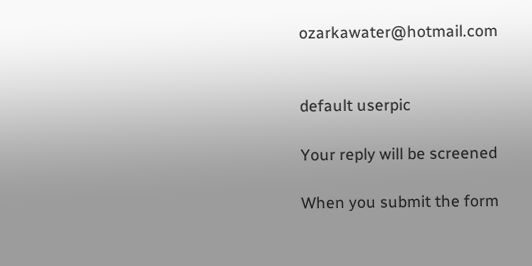ozarkawater@hotmail.com


default userpic

Your reply will be screened

When you submit the form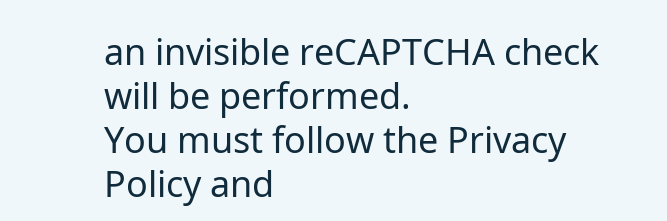an invisible reCAPTCHA check will be performed.
You must follow the Privacy Policy and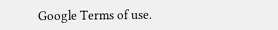Google Terms of use.